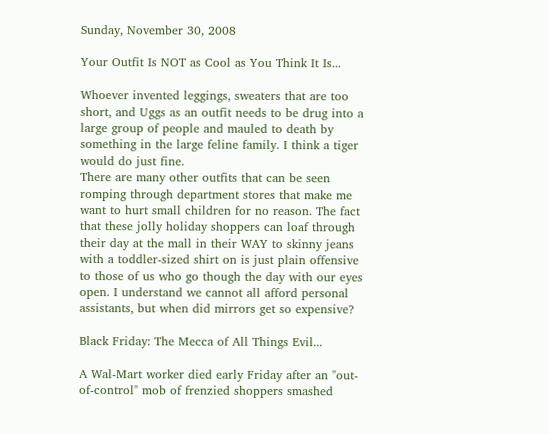Sunday, November 30, 2008

Your Outfit Is NOT as Cool as You Think It Is...

Whoever invented leggings, sweaters that are too short, and Uggs as an outfit needs to be drug into a large group of people and mauled to death by something in the large feline family. I think a tiger would do just fine.
There are many other outfits that can be seen romping through department stores that make me want to hurt small children for no reason. The fact that these jolly holiday shoppers can loaf through their day at the mall in their WAY to skinny jeans with a toddler-sized shirt on is just plain offensive to those of us who go though the day with our eyes open. I understand we cannot all afford personal assistants, but when did mirrors get so expensive?

Black Friday: The Mecca of All Things Evil...

A Wal-Mart worker died early Friday after an "out-of-control" mob of frenzied shoppers smashed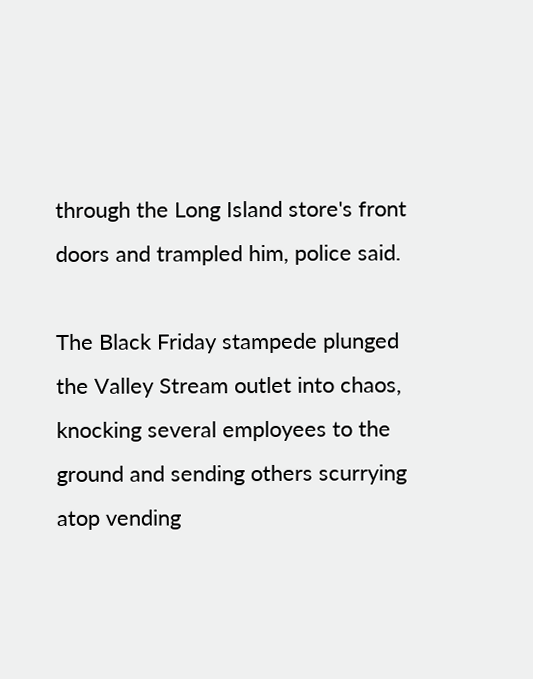through the Long Island store's front doors and trampled him, police said.

The Black Friday stampede plunged the Valley Stream outlet into chaos, knocking several employees to the ground and sending others scurrying atop vending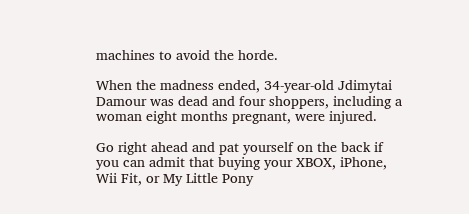machines to avoid the horde.

When the madness ended, 34-year-old Jdimytai Damour was dead and four shoppers, including a woman eight months pregnant, were injured.

Go right ahead and pat yourself on the back if you can admit that buying your XBOX, iPhone, Wii Fit, or My Little Pony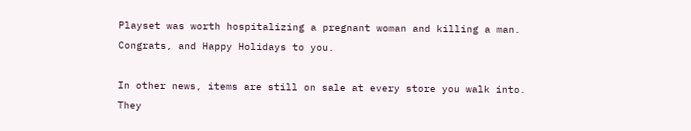Playset was worth hospitalizing a pregnant woman and killing a man. Congrats, and Happy Holidays to you.

In other news, items are still on sale at every store you walk into. They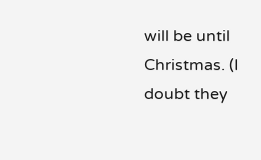will be until Christmas. (I doubt they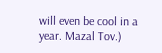will even be cool in a year. Mazal Tov.)